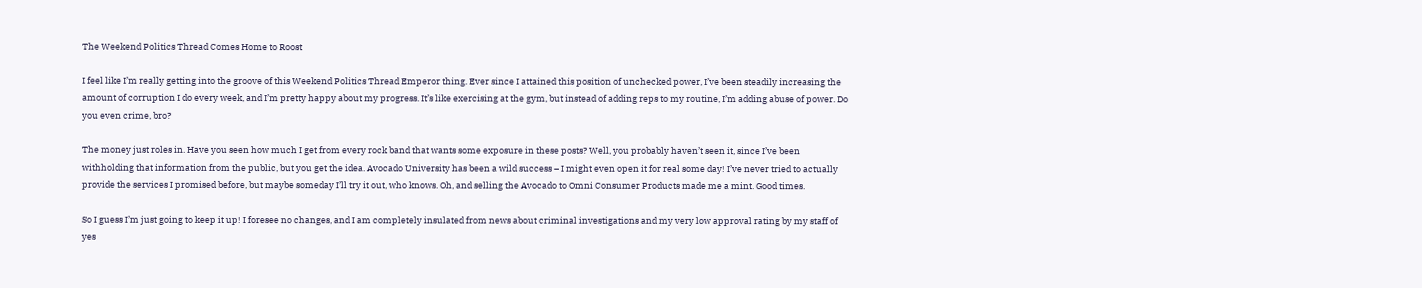The Weekend Politics Thread Comes Home to Roost

I feel like I’m really getting into the groove of this Weekend Politics Thread Emperor thing. Ever since I attained this position of unchecked power, I’ve been steadily increasing the amount of corruption I do every week, and I’m pretty happy about my progress. It’s like exercising at the gym, but instead of adding reps to my routine, I’m adding abuse of power. Do you even crime, bro?

The money just roles in. Have you seen how much I get from every rock band that wants some exposure in these posts? Well, you probably haven’t seen it, since I’ve been withholding that information from the public, but you get the idea. Avocado University has been a wild success – I might even open it for real some day! I’ve never tried to actually provide the services I promised before, but maybe someday I’ll try it out, who knows. Oh, and selling the Avocado to Omni Consumer Products made me a mint. Good times.

So I guess I’m just going to keep it up! I foresee no changes, and I am completely insulated from news about criminal investigations and my very low approval rating by my staff of yes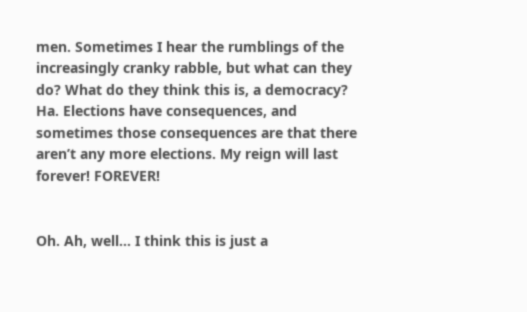men. Sometimes I hear the rumblings of the increasingly cranky rabble, but what can they do? What do they think this is, a democracy? Ha. Elections have consequences, and sometimes those consequences are that there aren’t any more elections. My reign will last forever! FOREVER!


Oh. Ah, well… I think this is just a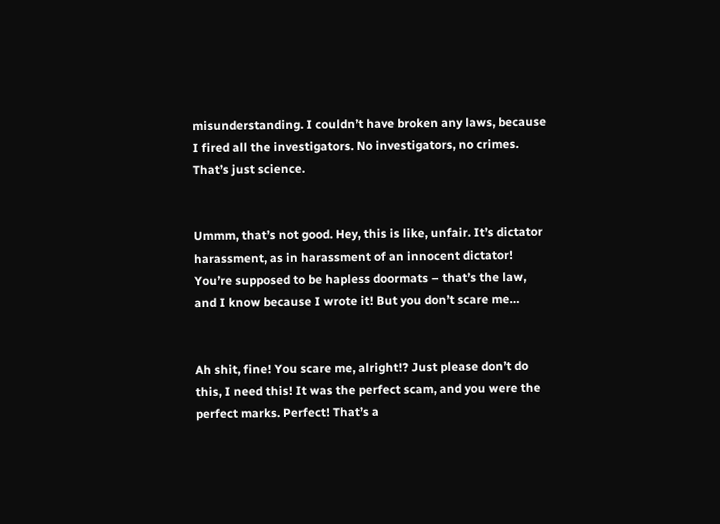misunderstanding. I couldn’t have broken any laws, because I fired all the investigators. No investigators, no crimes. That’s just science.


Ummm, that’s not good. Hey, this is like, unfair. It’s dictator harassment, as in harassment of an innocent dictator! You’re supposed to be hapless doormats – that’s the law, and I know because I wrote it! But you don’t scare me…


Ah shit, fine! You scare me, alright!? Just please don’t do this, I need this! It was the perfect scam, and you were the perfect marks. Perfect! That’s a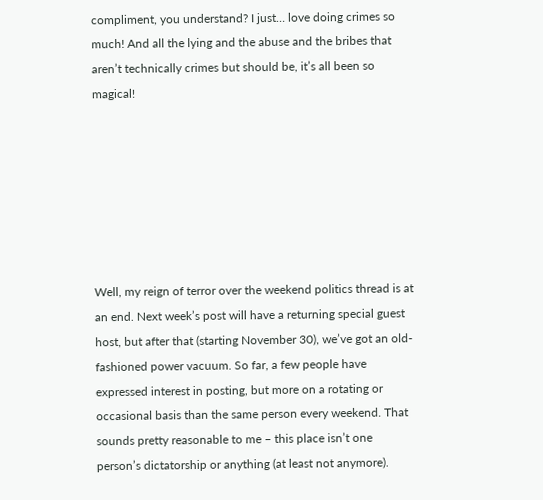compliment, you understand? I just… love doing crimes so much! And all the lying and the abuse and the bribes that aren’t technically crimes but should be, it’s all been so magical!







Well, my reign of terror over the weekend politics thread is at an end. Next week’s post will have a returning special guest host, but after that (starting November 30), we’ve got an old-fashioned power vacuum. So far, a few people have expressed interest in posting, but more on a rotating or occasional basis than the same person every weekend. That sounds pretty reasonable to me – this place isn’t one person’s dictatorship or anything (at least not anymore).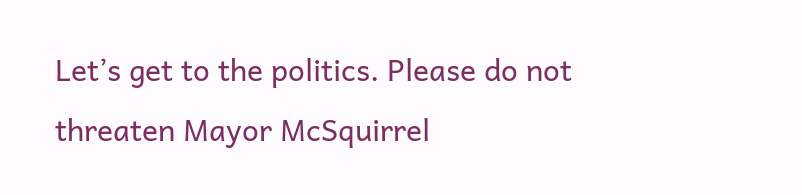Let’s get to the politics. Please do not threaten Mayor McSquirrel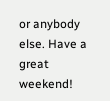or anybody else. Have a great weekend!